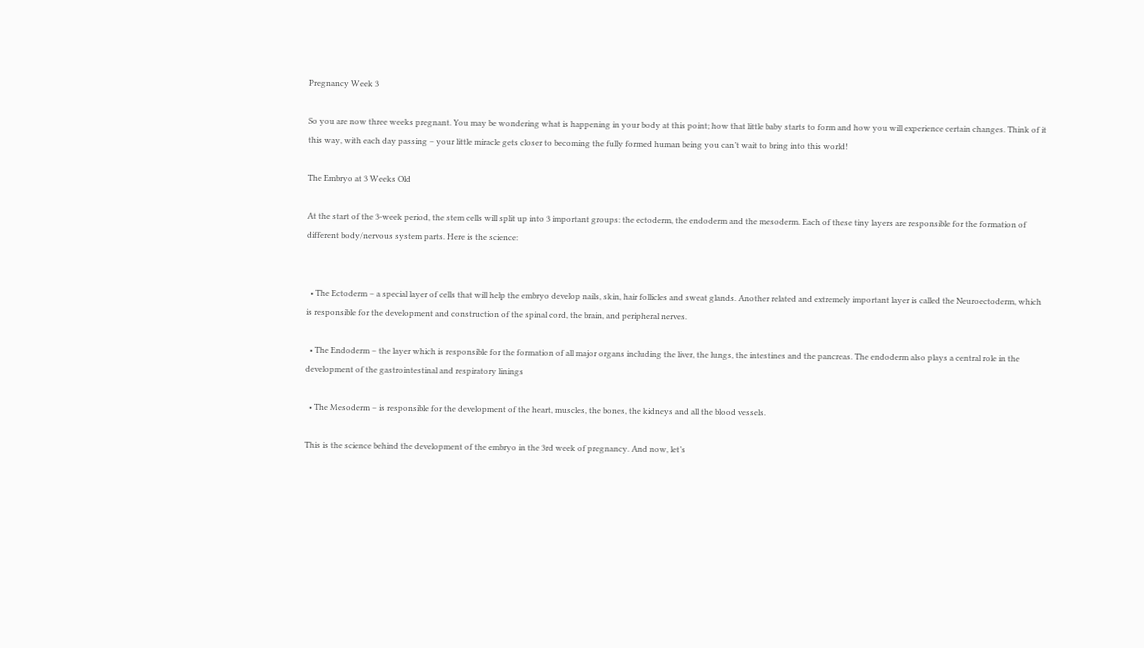Pregnancy Week 3

So you are now three weeks pregnant. You may be wondering what is happening in your body at this point; how that little baby starts to form and how you will experience certain changes. Think of it this way, with each day passing – your little miracle gets closer to becoming the fully formed human being you can’t wait to bring into this world!

The Embryo at 3 Weeks Old

At the start of the 3-week period, the stem cells will split up into 3 important groups: the ectoderm, the endoderm and the mesoderm. Each of these tiny layers are responsible for the formation of different body/nervous system parts. Here is the science:


  • The Ectoderm – a special layer of cells that will help the embryo develop nails, skin, hair follicles and sweat glands. Another related and extremely important layer is called the Neuroectoderm, which is responsible for the development and construction of the spinal cord, the brain, and peripheral nerves.

  • The Endoderm – the layer which is responsible for the formation of all major organs including the liver, the lungs, the intestines and the pancreas. The endoderm also plays a central role in the development of the gastrointestinal and respiratory linings

  • The Mesoderm – is responsible for the development of the heart, muscles, the bones, the kidneys and all the blood vessels.

This is the science behind the development of the embryo in the 3rd week of pregnancy. And now, let’s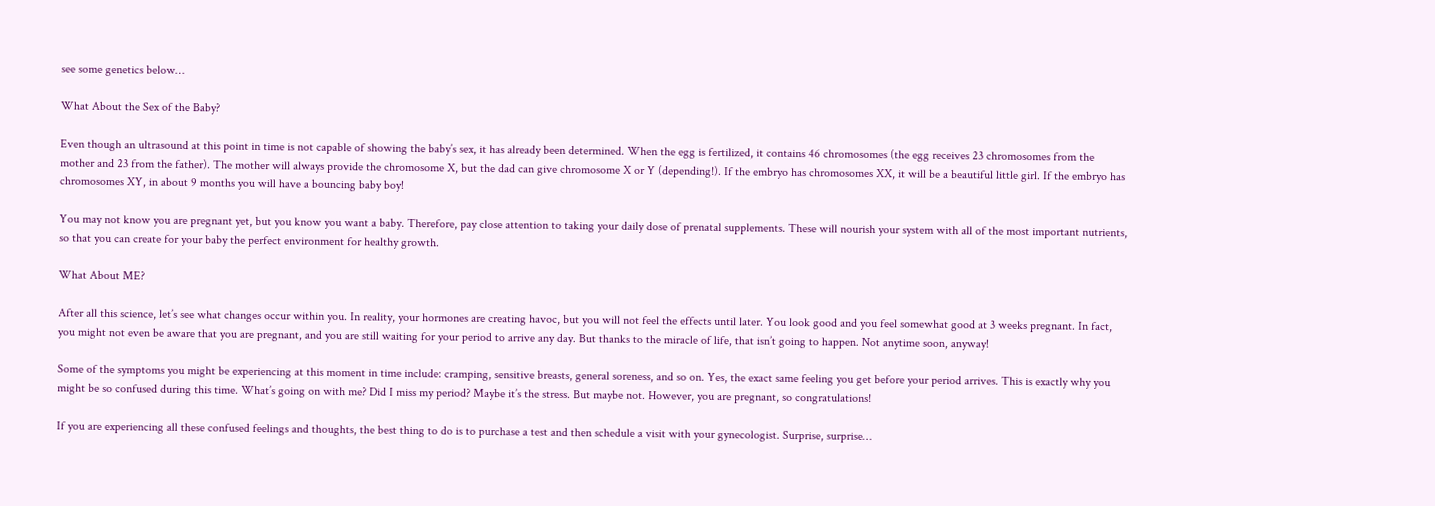see some genetics below…

What About the Sex of the Baby?

Even though an ultrasound at this point in time is not capable of showing the baby’s sex, it has already been determined. When the egg is fertilized, it contains 46 chromosomes (the egg receives 23 chromosomes from the mother and 23 from the father). The mother will always provide the chromosome X, but the dad can give chromosome X or Y (depending!). If the embryo has chromosomes XX, it will be a beautiful little girl. If the embryo has chromosomes XY, in about 9 months you will have a bouncing baby boy!

You may not know you are pregnant yet, but you know you want a baby. Therefore, pay close attention to taking your daily dose of prenatal supplements. These will nourish your system with all of the most important nutrients, so that you can create for your baby the perfect environment for healthy growth.

What About ME?

After all this science, let’s see what changes occur within you. In reality, your hormones are creating havoc, but you will not feel the effects until later. You look good and you feel somewhat good at 3 weeks pregnant. In fact, you might not even be aware that you are pregnant, and you are still waiting for your period to arrive any day. But thanks to the miracle of life, that isn’t going to happen. Not anytime soon, anyway!

Some of the symptoms you might be experiencing at this moment in time include: cramping, sensitive breasts, general soreness, and so on. Yes, the exact same feeling you get before your period arrives. This is exactly why you might be so confused during this time. What’s going on with me? Did I miss my period? Maybe it’s the stress. But maybe not. However, you are pregnant, so congratulations!

If you are experiencing all these confused feelings and thoughts, the best thing to do is to purchase a test and then schedule a visit with your gynecologist. Surprise, surprise…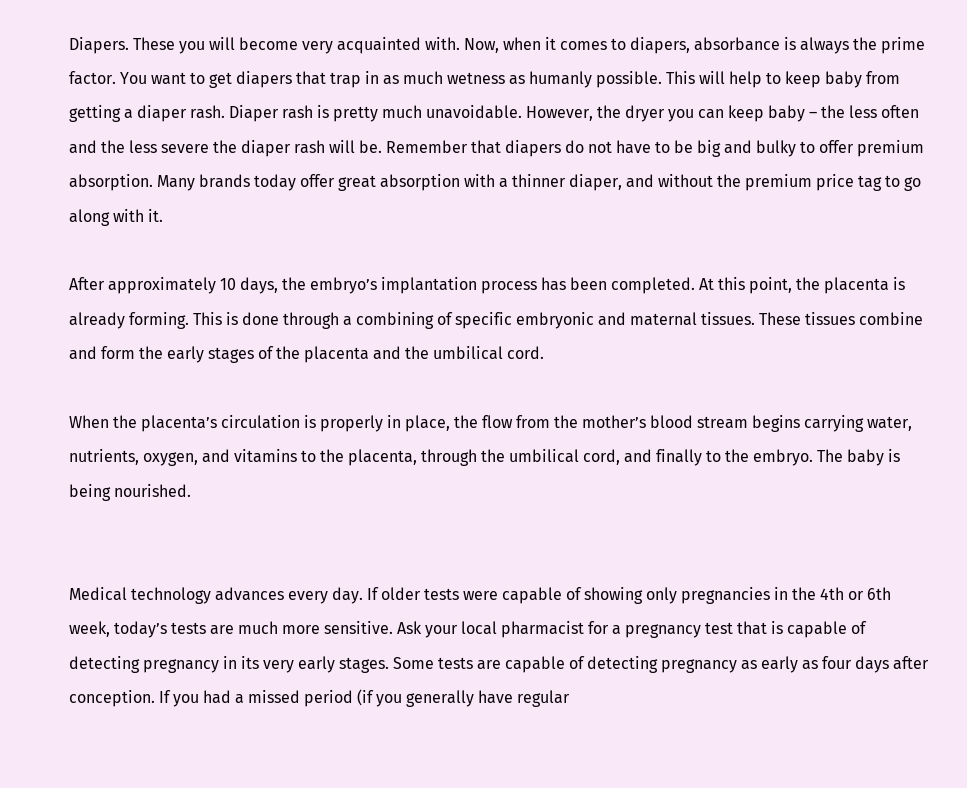Diapers. These you will become very acquainted with. Now, when it comes to diapers, absorbance is always the prime factor. You want to get diapers that trap in as much wetness as humanly possible. This will help to keep baby from getting a diaper rash. Diaper rash is pretty much unavoidable. However, the dryer you can keep baby – the less often and the less severe the diaper rash will be. Remember that diapers do not have to be big and bulky to offer premium absorption. Many brands today offer great absorption with a thinner diaper, and without the premium price tag to go along with it.

After approximately 10 days, the embryo’s implantation process has been completed. At this point, the placenta is already forming. This is done through a combining of specific embryonic and maternal tissues. These tissues combine and form the early stages of the placenta and the umbilical cord.

When the placenta’s circulation is properly in place, the flow from the mother’s blood stream begins carrying water, nutrients, oxygen, and vitamins to the placenta, through the umbilical cord, and finally to the embryo. The baby is being nourished.


Medical technology advances every day. If older tests were capable of showing only pregnancies in the 4th or 6th week, today’s tests are much more sensitive. Ask your local pharmacist for a pregnancy test that is capable of detecting pregnancy in its very early stages. Some tests are capable of detecting pregnancy as early as four days after conception. If you had a missed period (if you generally have regular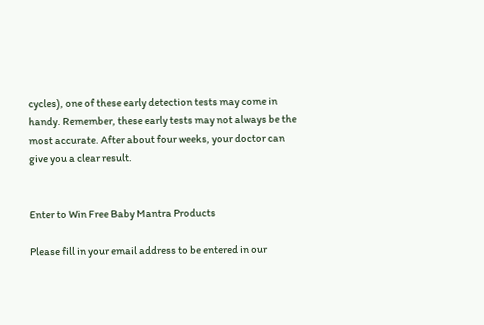cycles), one of these early detection tests may come in handy. Remember, these early tests may not always be the most accurate. After about four weeks, your doctor can give you a clear result.


Enter to Win Free Baby Mantra Products

Please fill in your email address to be entered in our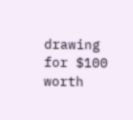drawing for $100 worth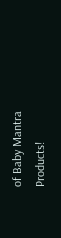of Baby Mantra Products!